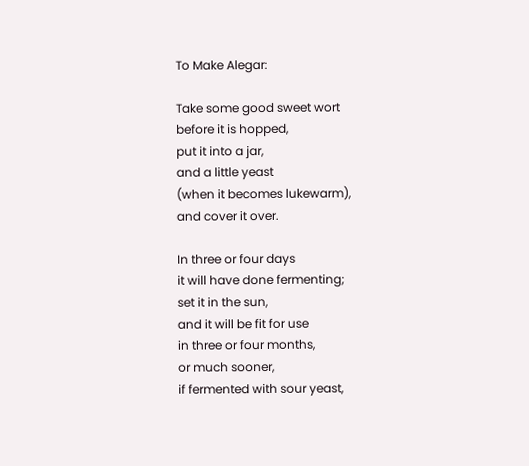To Make Alegar:

Take some good sweet wort
before it is hopped,
put it into a jar,
and a little yeast
(when it becomes lukewarm),
and cover it over.

In three or four days
it will have done fermenting;
set it in the sun,
and it will be fit for use
in three or four months,
or much sooner,
if fermented with sour yeast,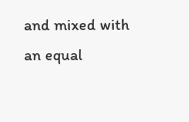and mixed with an equal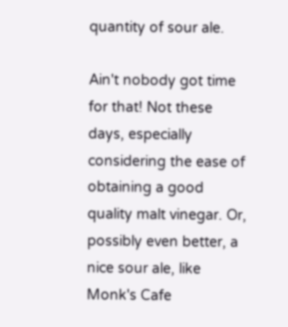quantity of sour ale.

Ain't nobody got time for that! Not these days, especially considering the ease of obtaining a good quality malt vinegar. Or, possibly even better, a nice sour ale, like Monk's Cafe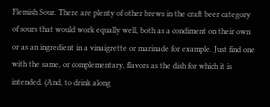Flemish Sour. There are plenty of other brews in the craft beer category of sours that would work equally well, both as a condiment on their own or as an ingredient in a vinaigrette or marinade for example. Just find one with the same, or complementary, flavors as the dish for which it is intended. (And, to drink along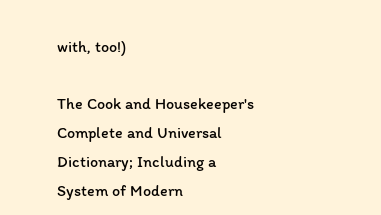with, too!)

The Cook and Housekeeper's Complete and Universal Dictionary; Including a System of Modern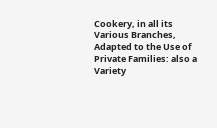Cookery, in all its Various Branches,
Adapted to the Use of Private Families: also a Variety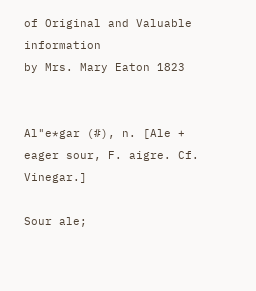of Original and Valuable information
by Mrs. Mary Eaton 1823


Al"e*gar (#), n. [Ale + eager sour, F. aigre. Cf. Vinegar.]

Sour ale;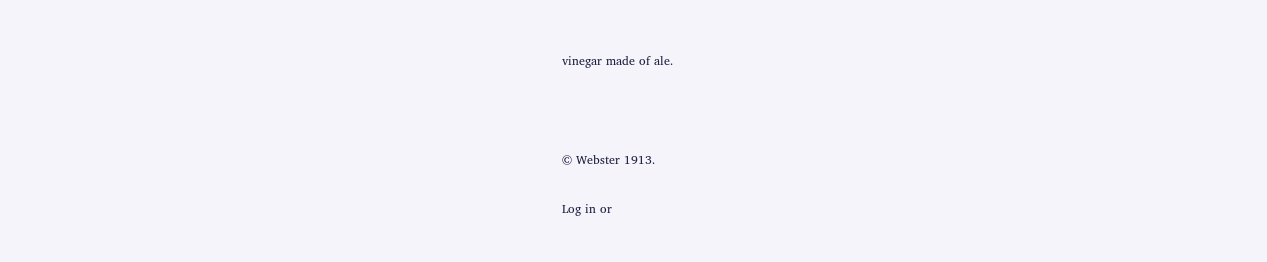vinegar made of ale.



© Webster 1913.

Log in or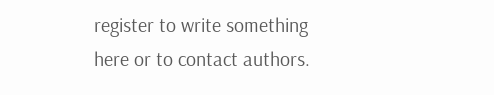register to write something here or to contact authors.